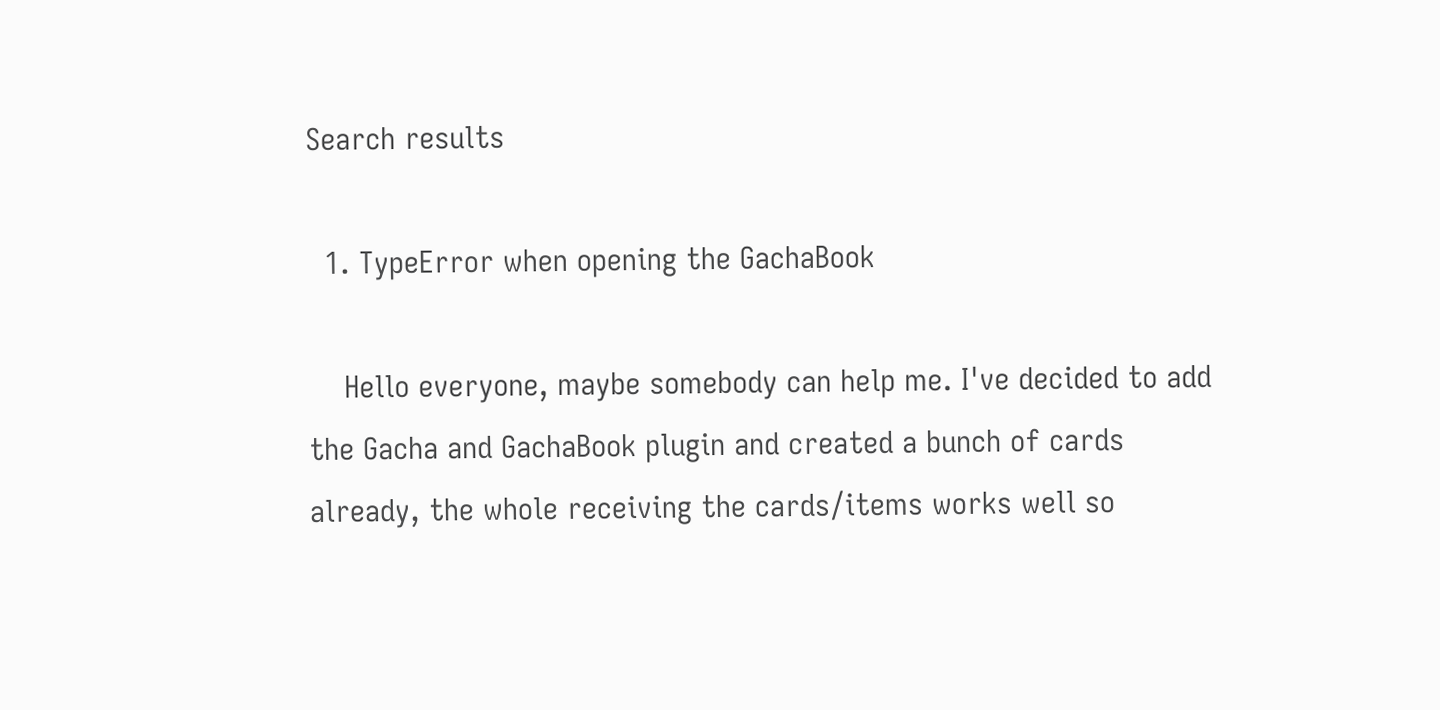Search results

  1. TypeError when opening the GachaBook

    Hello everyone, maybe somebody can help me. I've decided to add the Gacha and GachaBook plugin and created a bunch of cards already, the whole receiving the cards/items works well so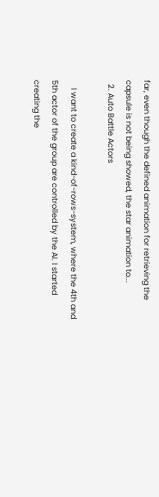far, even though the defined animation for retrieving the capsule is not being showed, the star animation to...
  2. Auto Battle Actors

    I want to create a kind-of-rows-system, where the 4th and 5th actor of the group are controlled by the AI. I started creating the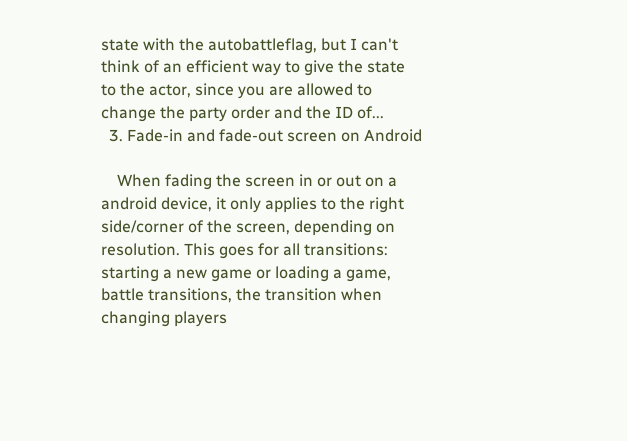state with the autobattleflag, but I can't think of an efficient way to give the state to the actor, since you are allowed to change the party order and the ID of...
  3. Fade-in and fade-out screen on Android

    When fading the screen in or out on a android device, it only applies to the right side/corner of the screen, depending on resolution. This goes for all transitions: starting a new game or loading a game, battle transitions, the transition when changing players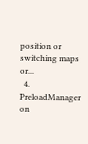position or switching maps or...
  4. PreloadManager on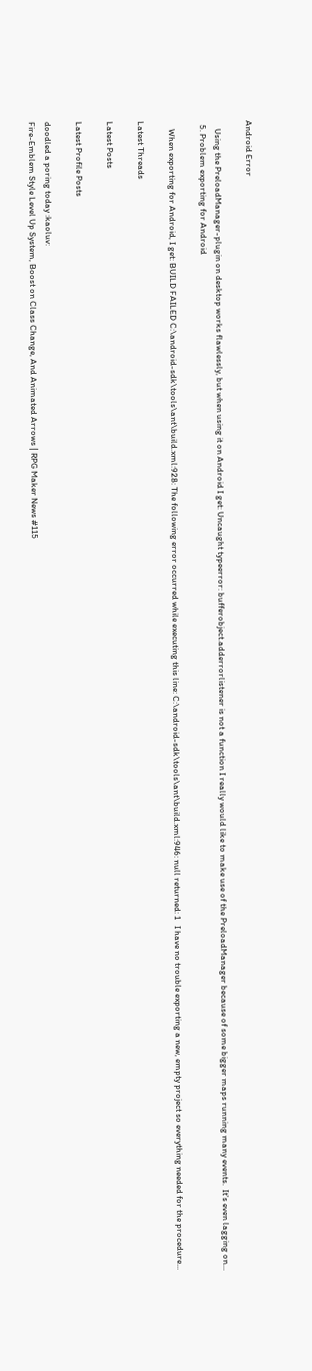Android Error

    Using the PreloadManager-plugin on desktop works flawlessly, but when using it on Android I get: Uncaught typeerror: bufferobject.adderrorlistener is not a function I really would like to make use of the PreloadManager because of some bigger maps running many events.  It's even lagging on...
  5. Problem exporting for Android

    When exporting for Android, I get: BUILD FAILED C:\android-sdk\tools\ant\build.xml:928: The following error occurred while executing this line: C:\android-sdk\tools\ant\build.xml:946: null returned: 1   I have no trouble exporting a new, empty project so everything needed for the procedure...

Latest Threads

Latest Posts

Latest Profile Posts

doodled a poring today :kaoluv:
Fire-Emblem Style Level Up System, Boost on Class Change, And Animated Arrows | RPG Maker News #115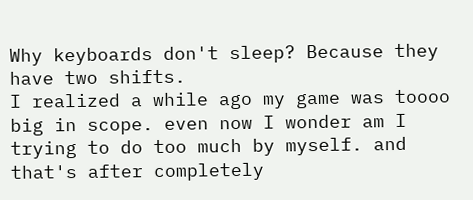Why keyboards don't sleep? Because they have two shifts.
I realized a while ago my game was toooo big in scope. even now I wonder am I trying to do too much by myself. and that's after completely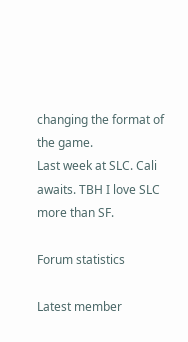changing the format of the game.
Last week at SLC. Cali awaits. TBH I love SLC more than SF.

Forum statistics

Latest member